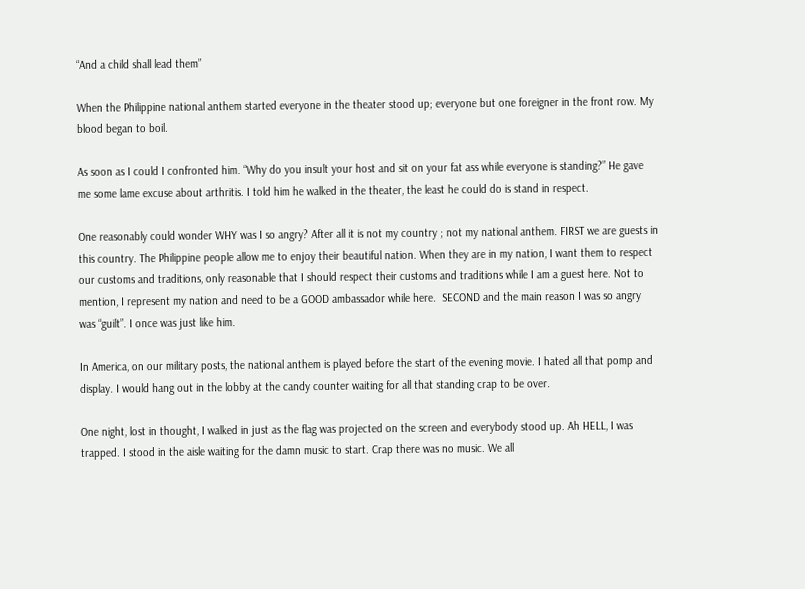“And a child shall lead them”

When the Philippine national anthem started everyone in the theater stood up; everyone but one foreigner in the front row. My blood began to boil.

As soon as I could I confronted him. “Why do you insult your host and sit on your fat ass while everyone is standing?” He gave me some lame excuse about arthritis. I told him he walked in the theater, the least he could do is stand in respect.

One reasonably could wonder WHY was I so angry? After all it is not my country ; not my national anthem. FIRST we are guests in this country. The Philippine people allow me to enjoy their beautiful nation. When they are in my nation, I want them to respect our customs and traditions, only reasonable that I should respect their customs and traditions while I am a guest here. Not to mention, I represent my nation and need to be a GOOD ambassador while here.  SECOND and the main reason I was so angry was “guilt”. I once was just like him.

In America, on our military posts, the national anthem is played before the start of the evening movie. I hated all that pomp and display. I would hang out in the lobby at the candy counter waiting for all that standing crap to be over.

One night, lost in thought, I walked in just as the flag was projected on the screen and everybody stood up. Ah HELL, I was trapped. I stood in the aisle waiting for the damn music to start. Crap there was no music. We all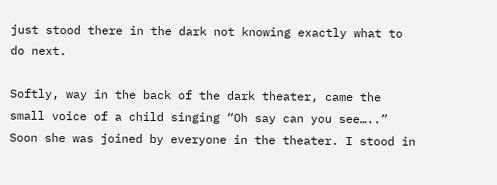just stood there in the dark not knowing exactly what to do next.

Softly, way in the back of the dark theater, came the small voice of a child singing “Oh say can you see…..” Soon she was joined by everyone in the theater. I stood in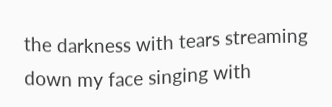the darkness with tears streaming down my face singing with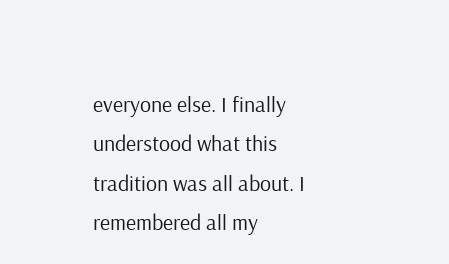everyone else. I finally understood what this tradition was all about. I remembered all my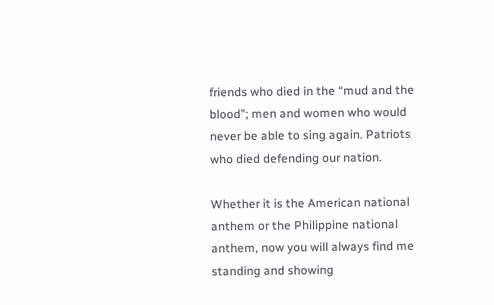friends who died in the “mud and the blood”; men and women who would never be able to sing again. Patriots who died defending our nation.

Whether it is the American national anthem or the Philippine national anthem, now you will always find me standing and showing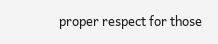proper respect for those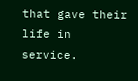that gave their life in service.